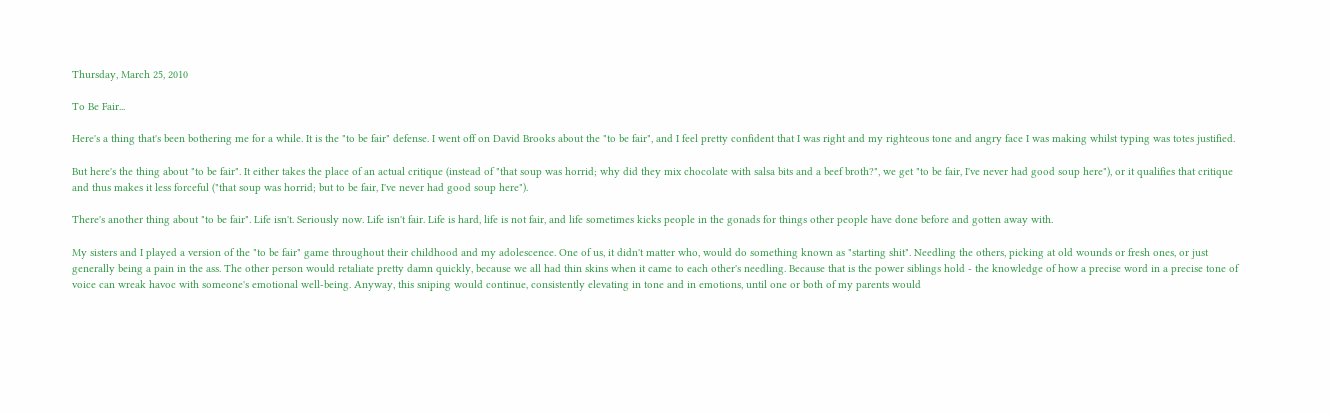Thursday, March 25, 2010

To Be Fair...

Here's a thing that's been bothering me for a while. It is the "to be fair" defense. I went off on David Brooks about the "to be fair", and I feel pretty confident that I was right and my righteous tone and angry face I was making whilst typing was totes justified.

But here's the thing about "to be fair". It either takes the place of an actual critique (instead of "that soup was horrid; why did they mix chocolate with salsa bits and a beef broth?", we get "to be fair, I've never had good soup here"), or it qualifies that critique and thus makes it less forceful ("that soup was horrid; but to be fair, I've never had good soup here").

There's another thing about "to be fair". Life isn't. Seriously now. Life isn't fair. Life is hard, life is not fair, and life sometimes kicks people in the gonads for things other people have done before and gotten away with.

My sisters and I played a version of the "to be fair" game throughout their childhood and my adolescence. One of us, it didn't matter who, would do something known as "starting shit". Needling the others, picking at old wounds or fresh ones, or just generally being a pain in the ass. The other person would retaliate pretty damn quickly, because we all had thin skins when it came to each other's needling. Because that is the power siblings hold - the knowledge of how a precise word in a precise tone of voice can wreak havoc with someone's emotional well-being. Anyway, this sniping would continue, consistently elevating in tone and in emotions, until one or both of my parents would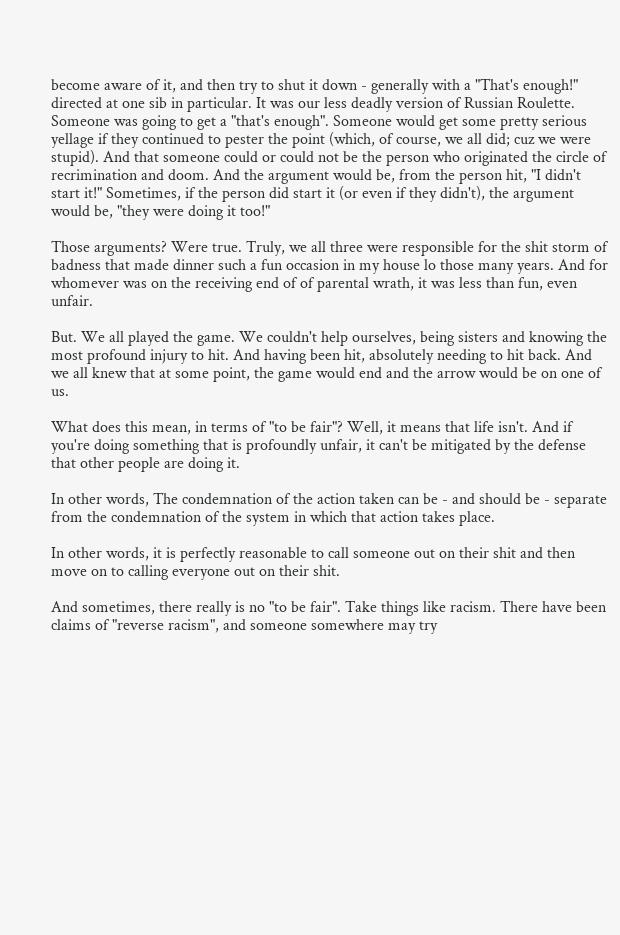become aware of it, and then try to shut it down - generally with a "That's enough!" directed at one sib in particular. It was our less deadly version of Russian Roulette. Someone was going to get a "that's enough". Someone would get some pretty serious yellage if they continued to pester the point (which, of course, we all did; cuz we were stupid). And that someone could or could not be the person who originated the circle of recrimination and doom. And the argument would be, from the person hit, "I didn't start it!" Sometimes, if the person did start it (or even if they didn't), the argument would be, "they were doing it too!"

Those arguments? Were true. Truly, we all three were responsible for the shit storm of badness that made dinner such a fun occasion in my house lo those many years. And for whomever was on the receiving end of of parental wrath, it was less than fun, even unfair.

But. We all played the game. We couldn't help ourselves, being sisters and knowing the most profound injury to hit. And having been hit, absolutely needing to hit back. And we all knew that at some point, the game would end and the arrow would be on one of us.

What does this mean, in terms of "to be fair"? Well, it means that life isn't. And if you're doing something that is profoundly unfair, it can't be mitigated by the defense that other people are doing it.

In other words, The condemnation of the action taken can be - and should be - separate from the condemnation of the system in which that action takes place.

In other words, it is perfectly reasonable to call someone out on their shit and then move on to calling everyone out on their shit.

And sometimes, there really is no "to be fair". Take things like racism. There have been claims of "reverse racism", and someone somewhere may try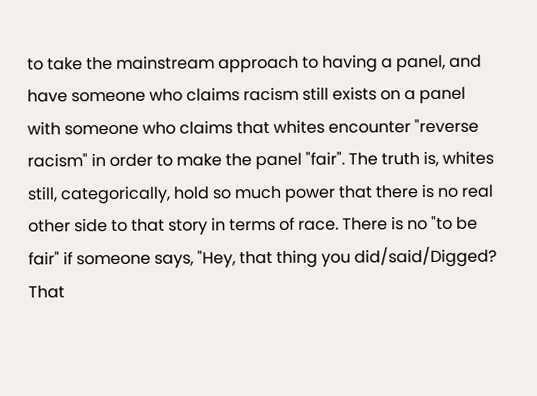to take the mainstream approach to having a panel, and have someone who claims racism still exists on a panel with someone who claims that whites encounter "reverse racism" in order to make the panel "fair". The truth is, whites still, categorically, hold so much power that there is no real other side to that story in terms of race. There is no "to be fair" if someone says, "Hey, that thing you did/said/Digged? That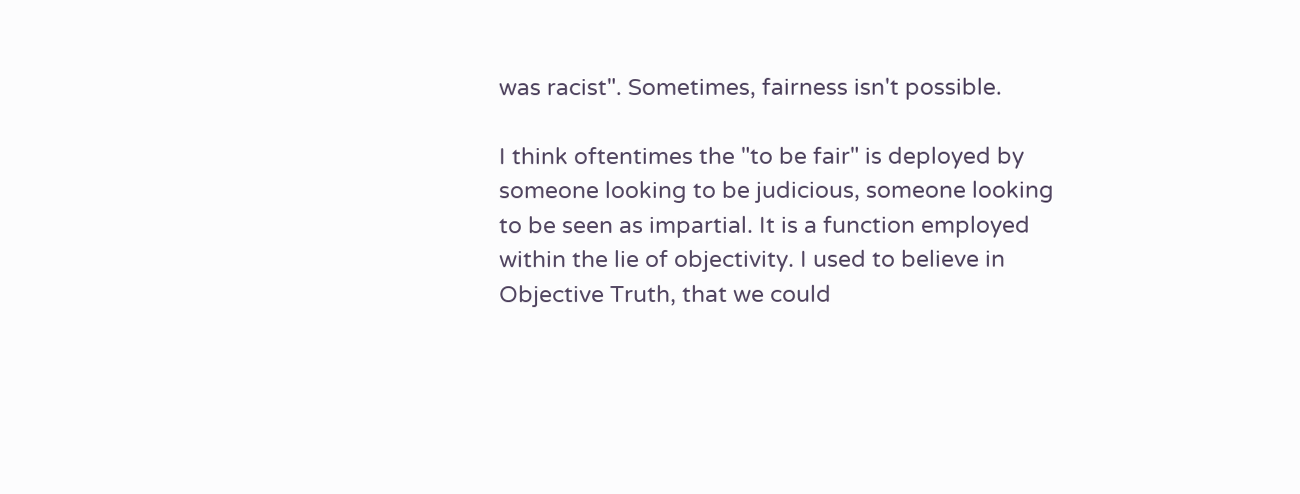was racist". Sometimes, fairness isn't possible.

I think oftentimes the "to be fair" is deployed by someone looking to be judicious, someone looking to be seen as impartial. It is a function employed within the lie of objectivity. I used to believe in Objective Truth, that we could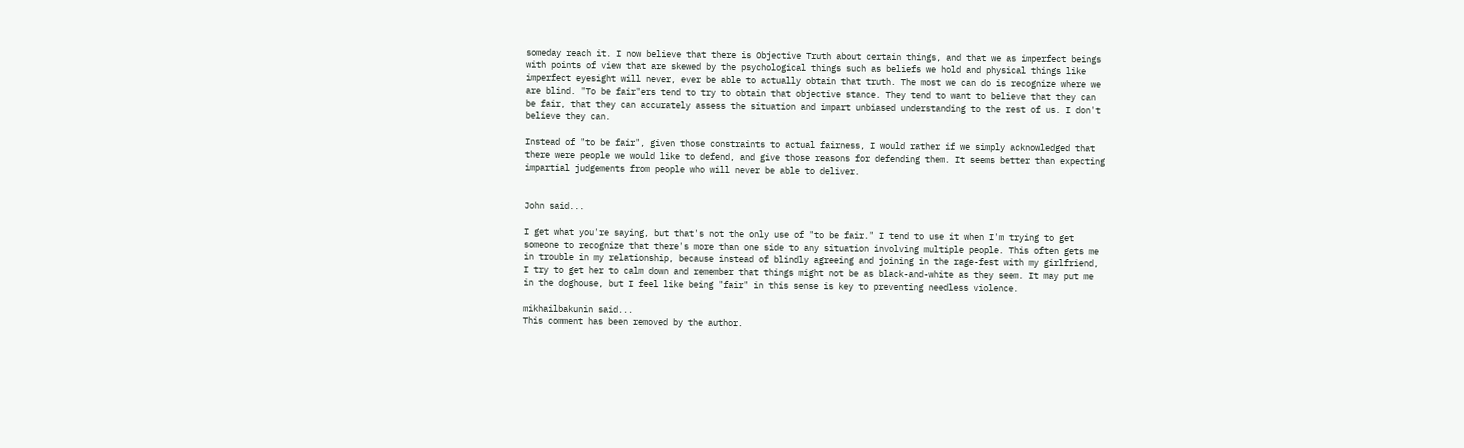someday reach it. I now believe that there is Objective Truth about certain things, and that we as imperfect beings with points of view that are skewed by the psychological things such as beliefs we hold and physical things like imperfect eyesight will never, ever be able to actually obtain that truth. The most we can do is recognize where we are blind. "To be fair"ers tend to try to obtain that objective stance. They tend to want to believe that they can be fair, that they can accurately assess the situation and impart unbiased understanding to the rest of us. I don't believe they can.

Instead of "to be fair", given those constraints to actual fairness, I would rather if we simply acknowledged that there were people we would like to defend, and give those reasons for defending them. It seems better than expecting impartial judgements from people who will never be able to deliver.


John said...

I get what you're saying, but that's not the only use of "to be fair." I tend to use it when I'm trying to get someone to recognize that there's more than one side to any situation involving multiple people. This often gets me in trouble in my relationship, because instead of blindly agreeing and joining in the rage-fest with my girlfriend, I try to get her to calm down and remember that things might not be as black-and-white as they seem. It may put me in the doghouse, but I feel like being "fair" in this sense is key to preventing needless violence.

mikhailbakunin said...
This comment has been removed by the author.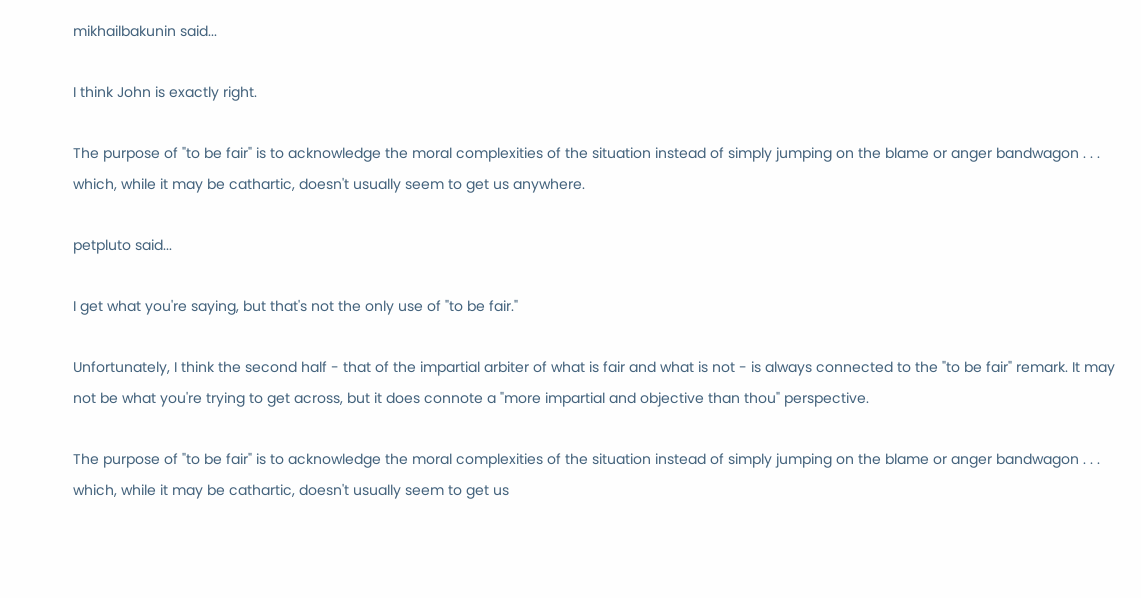mikhailbakunin said...

I think John is exactly right.

The purpose of "to be fair" is to acknowledge the moral complexities of the situation instead of simply jumping on the blame or anger bandwagon . . . which, while it may be cathartic, doesn't usually seem to get us anywhere.

petpluto said...

I get what you're saying, but that's not the only use of "to be fair."

Unfortunately, I think the second half - that of the impartial arbiter of what is fair and what is not - is always connected to the "to be fair" remark. It may not be what you're trying to get across, but it does connote a "more impartial and objective than thou" perspective.

The purpose of "to be fair" is to acknowledge the moral complexities of the situation instead of simply jumping on the blame or anger bandwagon . . . which, while it may be cathartic, doesn't usually seem to get us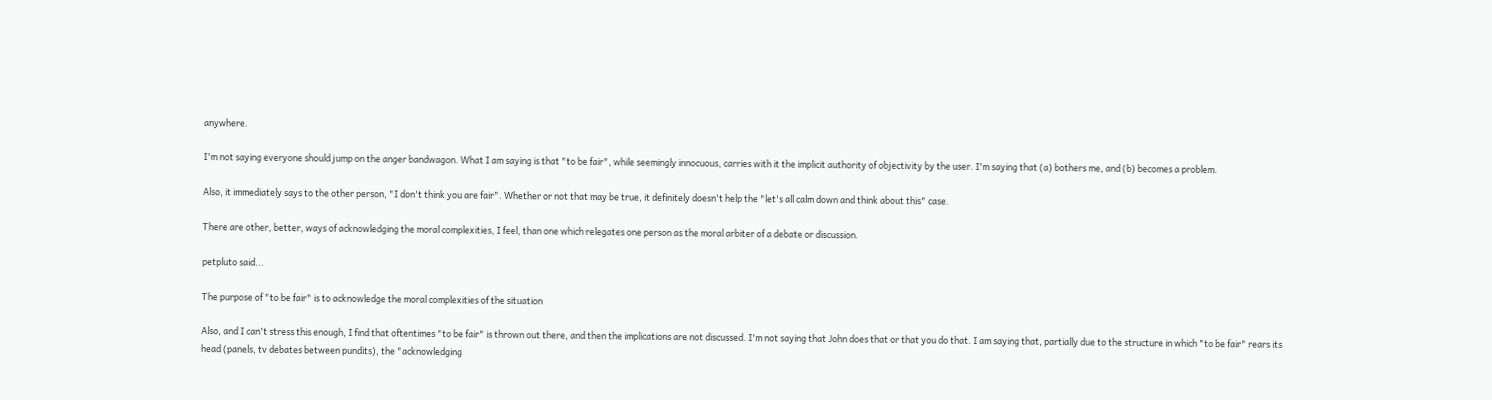anywhere.

I'm not saying everyone should jump on the anger bandwagon. What I am saying is that "to be fair", while seemingly innocuous, carries with it the implicit authority of objectivity by the user. I'm saying that (a) bothers me, and (b) becomes a problem.

Also, it immediately says to the other person, "I don't think you are fair". Whether or not that may be true, it definitely doesn't help the "let's all calm down and think about this" case.

There are other, better, ways of acknowledging the moral complexities, I feel, than one which relegates one person as the moral arbiter of a debate or discussion.

petpluto said...

The purpose of "to be fair" is to acknowledge the moral complexities of the situation

Also, and I can't stress this enough, I find that oftentimes "to be fair" is thrown out there, and then the implications are not discussed. I'm not saying that John does that or that you do that. I am saying that, partially due to the structure in which "to be fair" rears its head (panels, tv debates between pundits), the "acknowledging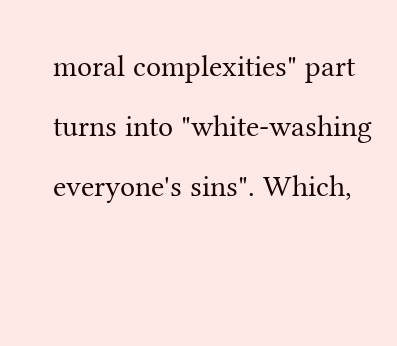moral complexities" part turns into "white-washing everyone's sins". Which,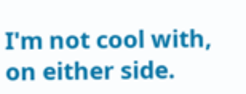I'm not cool with, on either side.